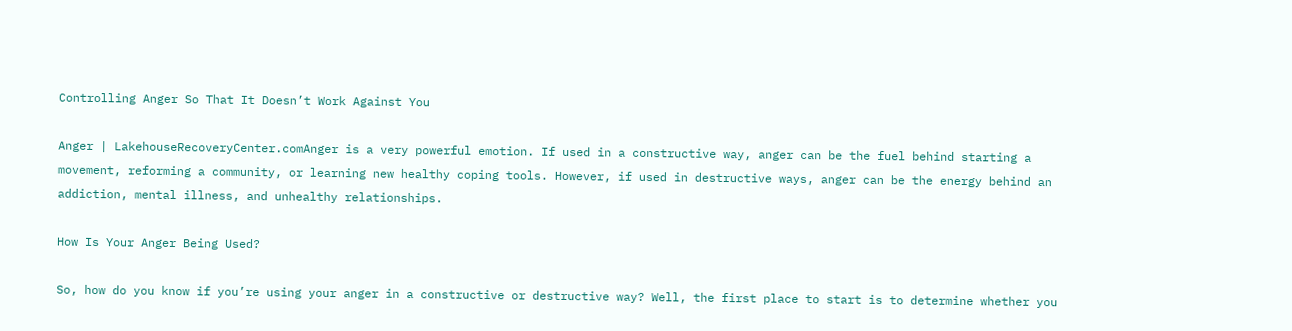Controlling Anger So That It Doesn’t Work Against You

Anger | LakehouseRecoveryCenter.comAnger is a very powerful emotion. If used in a constructive way, anger can be the fuel behind starting a movement, reforming a community, or learning new healthy coping tools. However, if used in destructive ways, anger can be the energy behind an addiction, mental illness, and unhealthy relationships.

How Is Your Anger Being Used?

So, how do you know if you’re using your anger in a constructive or destructive way? Well, the first place to start is to determine whether you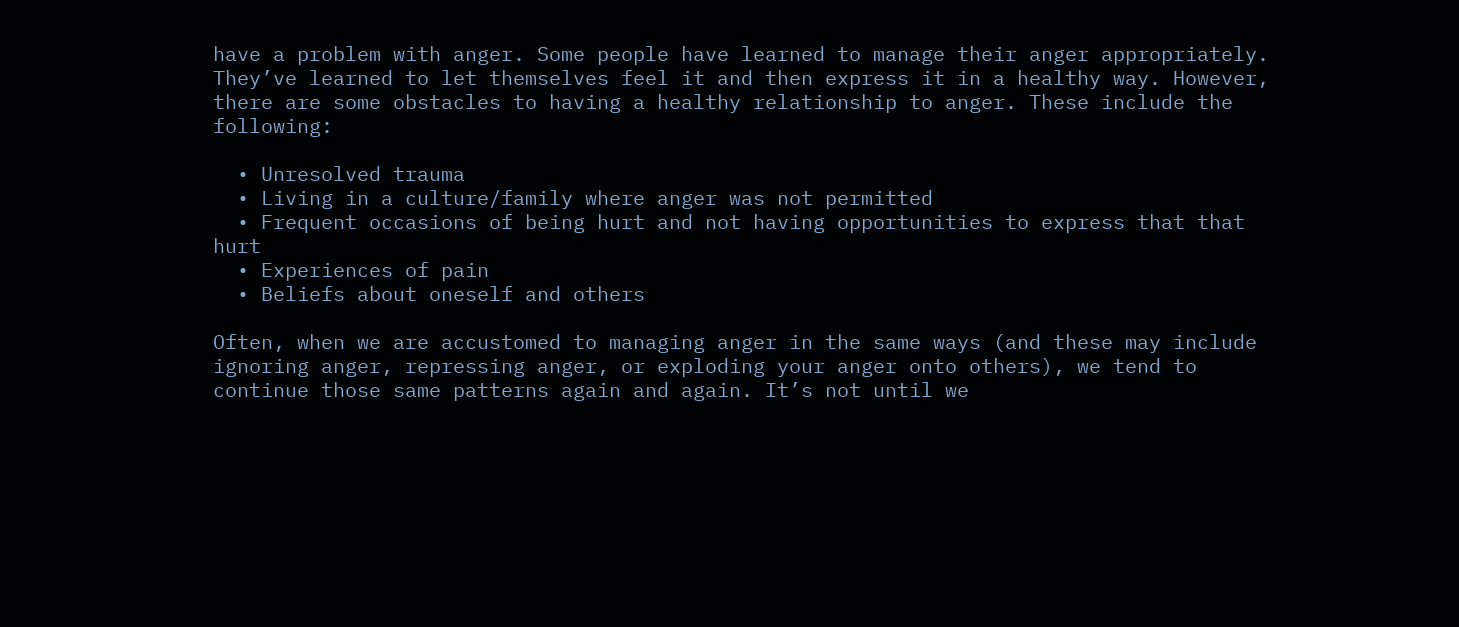have a problem with anger. Some people have learned to manage their anger appropriately. They’ve learned to let themselves feel it and then express it in a healthy way. However, there are some obstacles to having a healthy relationship to anger. These include the following:

  • Unresolved trauma
  • Living in a culture/family where anger was not permitted
  • Frequent occasions of being hurt and not having opportunities to express that that hurt
  • Experiences of pain
  • Beliefs about oneself and others

Often, when we are accustomed to managing anger in the same ways (and these may include ignoring anger, repressing anger, or exploding your anger onto others), we tend to continue those same patterns again and again. It’s not until we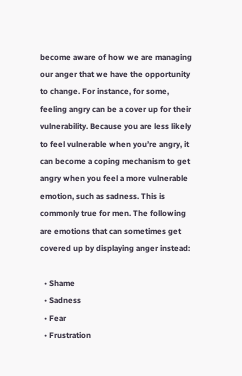become aware of how we are managing our anger that we have the opportunity to change. For instance, for some, feeling angry can be a cover up for their vulnerability. Because you are less likely to feel vulnerable when you’re angry, it can become a coping mechanism to get angry when you feel a more vulnerable emotion, such as sadness. This is commonly true for men. The following are emotions that can sometimes get covered up by displaying anger instead:

  • Shame
  • Sadness
  • Fear
  • Frustration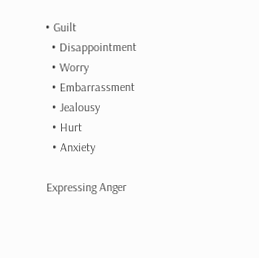• Guilt
  • Disappointment
  • Worry
  • Embarrassment
  • Jealousy
  • Hurt
  • Anxiety

Expressing Anger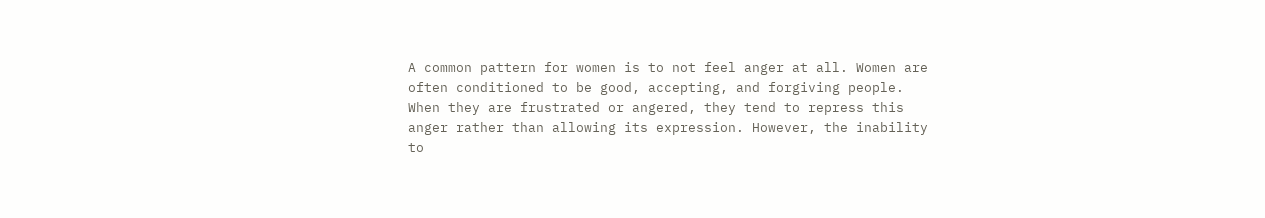A common pattern for women is to not feel anger at all. Women are often conditioned to be good, accepting, and forgiving people. When they are frustrated or angered, they tend to repress this anger rather than allowing its expression. However, the inability to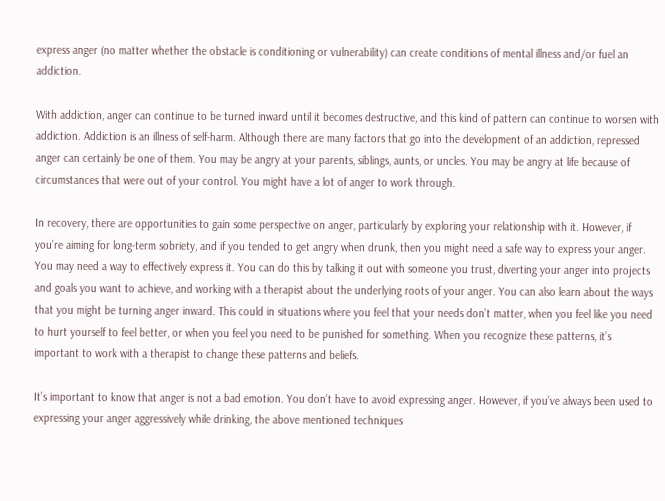express anger (no matter whether the obstacle is conditioning or vulnerability) can create conditions of mental illness and/or fuel an addiction.

With addiction, anger can continue to be turned inward until it becomes destructive, and this kind of pattern can continue to worsen with addiction. Addiction is an illness of self-harm. Although there are many factors that go into the development of an addiction, repressed anger can certainly be one of them. You may be angry at your parents, siblings, aunts, or uncles. You may be angry at life because of circumstances that were out of your control. You might have a lot of anger to work through.

In recovery, there are opportunities to gain some perspective on anger, particularly by exploring your relationship with it. However, if you’re aiming for long-term sobriety, and if you tended to get angry when drunk, then you might need a safe way to express your anger. You may need a way to effectively express it. You can do this by talking it out with someone you trust, diverting your anger into projects and goals you want to achieve, and working with a therapist about the underlying roots of your anger. You can also learn about the ways that you might be turning anger inward. This could in situations where you feel that your needs don’t matter, when you feel like you need to hurt yourself to feel better, or when you feel you need to be punished for something. When you recognize these patterns, it’s important to work with a therapist to change these patterns and beliefs.

It’s important to know that anger is not a bad emotion. You don’t have to avoid expressing anger. However, if you’ve always been used to expressing your anger aggressively while drinking, the above mentioned techniques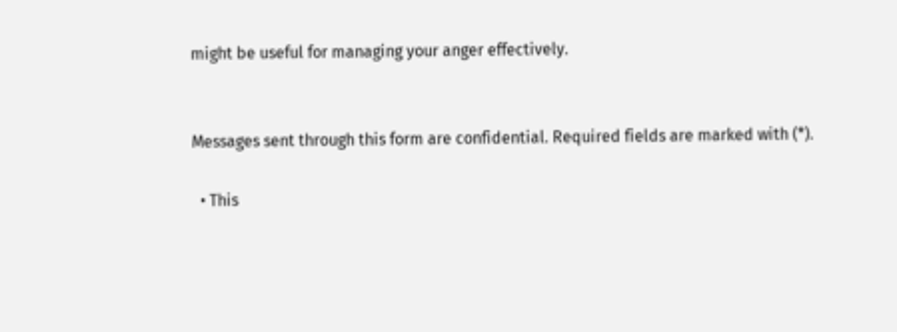might be useful for managing your anger effectively.


Messages sent through this form are confidential. Required fields are marked with (*).

  • This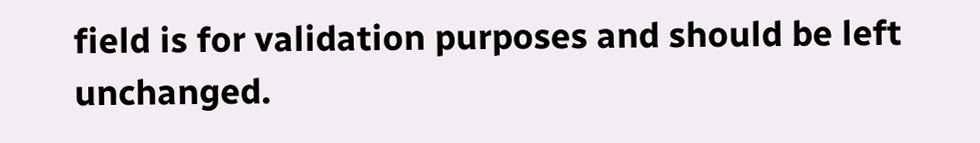field is for validation purposes and should be left unchanged.